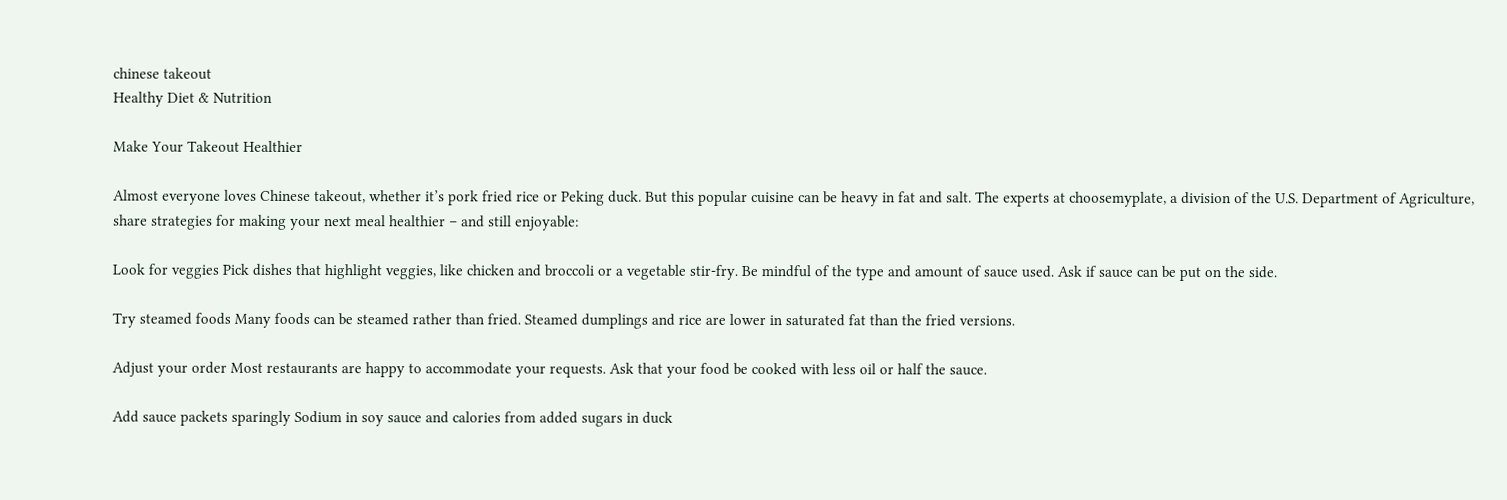chinese takeout
Healthy Diet & Nutrition

Make Your Takeout Healthier

Almost everyone loves Chinese takeout, whether it’s pork fried rice or Peking duck. But this popular cuisine can be heavy in fat and salt. The experts at choosemyplate, a division of the U.S. Department of Agriculture, share strategies for making your next meal healthier – and still enjoyable:

Look for veggies Pick dishes that highlight veggies, like chicken and broccoli or a vegetable stir-fry. Be mindful of the type and amount of sauce used. Ask if sauce can be put on the side.

Try steamed foods Many foods can be steamed rather than fried. Steamed dumplings and rice are lower in saturated fat than the fried versions.

Adjust your order Most restaurants are happy to accommodate your requests. Ask that your food be cooked with less oil or half the sauce.

Add sauce packets sparingly Sodium in soy sauce and calories from added sugars in duck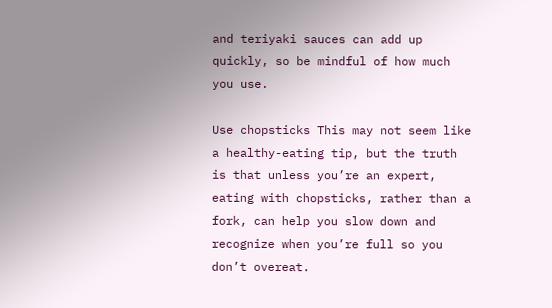and teriyaki sauces can add up quickly, so be mindful of how much you use.

Use chopsticks This may not seem like a healthy-eating tip, but the truth is that unless you’re an expert, eating with chopsticks, rather than a fork, can help you slow down and recognize when you’re full so you don’t overeat.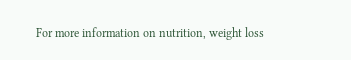For more information on nutrition, weight loss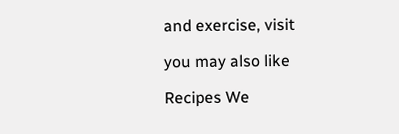and exercise, visit

you may also like

Recipes We